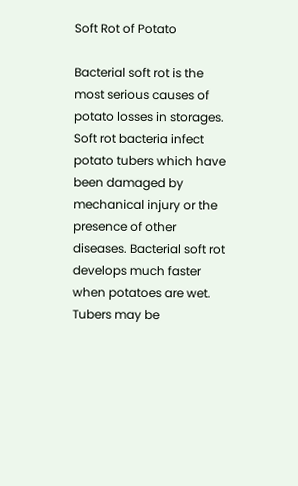Soft Rot of Potato

Bacterial soft rot is the most serious causes of potato losses in storages. Soft rot bacteria infect potato tubers which have been damaged by mechanical injury or the presence of other diseases. Bacterial soft rot develops much faster when potatoes are wet. Tubers may be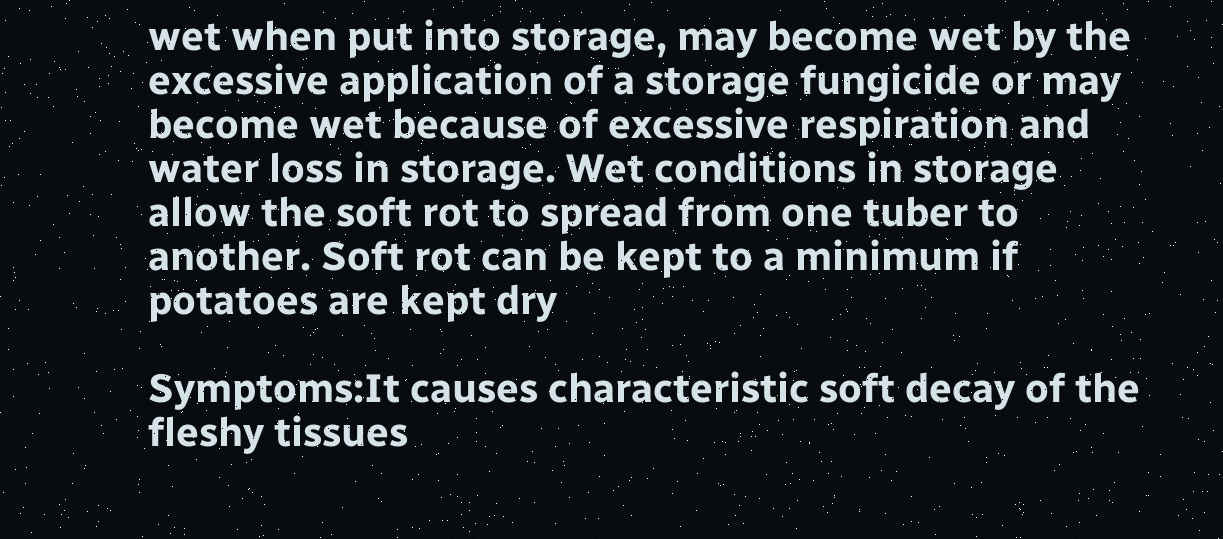wet when put into storage, may become wet by the excessive application of a storage fungicide or may become wet because of excessive respiration and water loss in storage. Wet conditions in storage allow the soft rot to spread from one tuber to another. Soft rot can be kept to a minimum if potatoes are kept dry

Symptoms:It causes characteristic soft decay of the fleshy tissues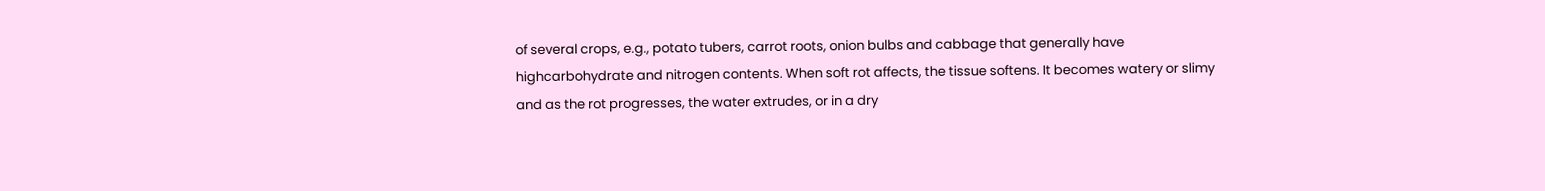of several crops, e.g., potato tubers, carrot roots, onion bulbs and cabbage that generally have highcarbohydrate and nitrogen contents. When soft rot affects, the tissue softens. It becomes watery or slimy and as the rot progresses, the water extrudes, or in a dry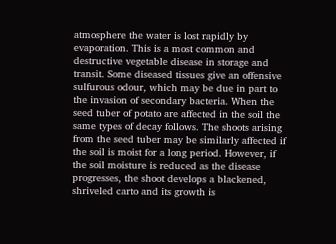atmosphere the water is lost rapidly by evaporation. This is a most common and destructive vegetable disease in storage and transit. Some diseased tissues give an offensive sulfurous odour, which may be due in part to the invasion of secondary bacteria. When the seed tuber of potato are affected in the soil the same types of decay follows. The shoots arising from the seed tuber may be similarly affected if the soil is moist for a long period. However, if the soil moisture is reduced as the disease progresses, the shoot develops a blackened, shriveled carto and its growth is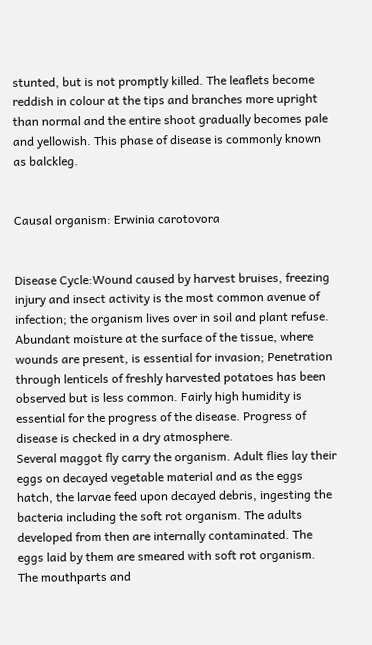stunted, but is not promptly killed. The leaflets become reddish in colour at the tips and branches more upright than normal and the entire shoot gradually becomes pale and yellowish. This phase of disease is commonly known as balckleg.


Causal organism: Erwinia carotovora


Disease Cycle:Wound caused by harvest bruises, freezing injury and insect activity is the most common avenue of infection; the organism lives over in soil and plant refuse. Abundant moisture at the surface of the tissue, where wounds are present, is essential for invasion; Penetration through lenticels of freshly harvested potatoes has been observed but is less common. Fairly high humidity is essential for the progress of the disease. Progress of disease is checked in a dry atmosphere.
Several maggot fly carry the organism. Adult flies lay their eggs on decayed vegetable material and as the eggs hatch, the larvae feed upon decayed debris, ingesting the bacteria including the soft rot organism. The adults developed from then are internally contaminated. The eggs laid by them are smeared with soft rot organism. The mouthparts and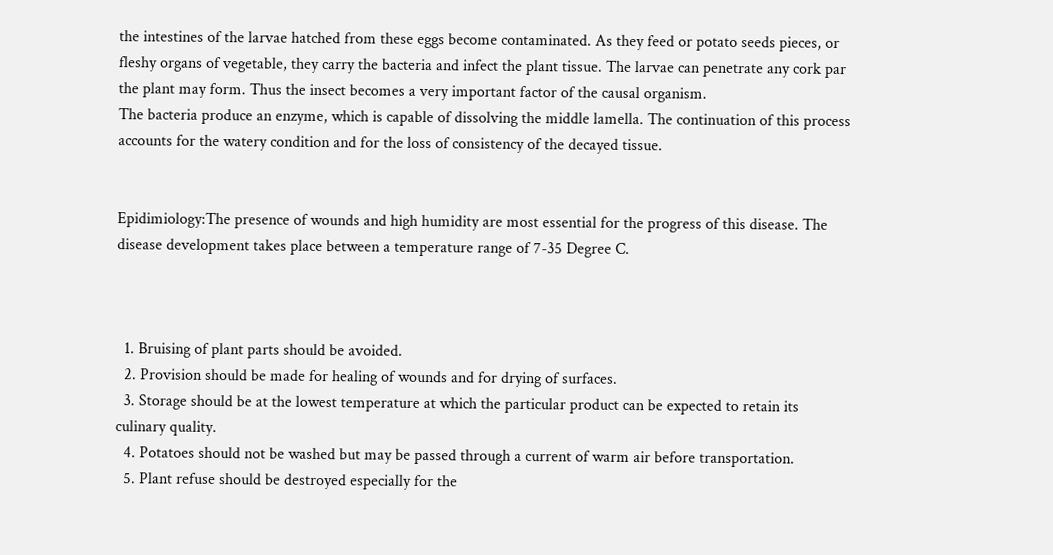the intestines of the larvae hatched from these eggs become contaminated. As they feed or potato seeds pieces, or fleshy organs of vegetable, they carry the bacteria and infect the plant tissue. The larvae can penetrate any cork par the plant may form. Thus the insect becomes a very important factor of the causal organism.
The bacteria produce an enzyme, which is capable of dissolving the middle lamella. The continuation of this process accounts for the watery condition and for the loss of consistency of the decayed tissue.


Epidimiology:The presence of wounds and high humidity are most essential for the progress of this disease. The disease development takes place between a temperature range of 7-35 Degree C.



  1. Bruising of plant parts should be avoided.
  2. Provision should be made for healing of wounds and for drying of surfaces.
  3. Storage should be at the lowest temperature at which the particular product can be expected to retain its culinary quality.
  4. Potatoes should not be washed but may be passed through a current of warm air before transportation.
  5. Plant refuse should be destroyed especially for the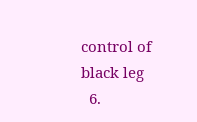control of black leg
  6.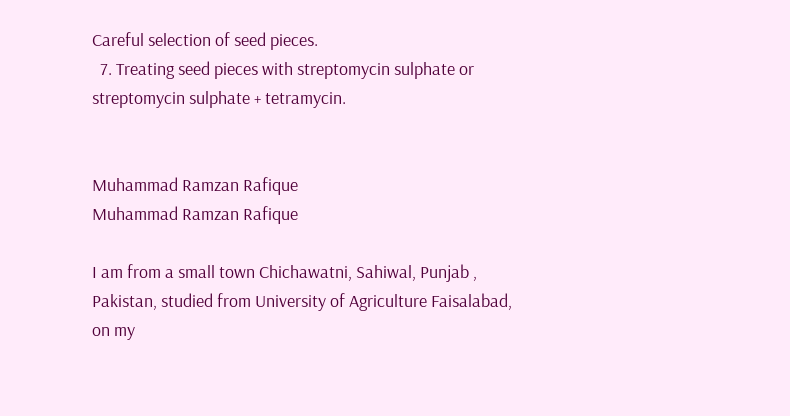Careful selection of seed pieces.
  7. Treating seed pieces with streptomycin sulphate or streptomycin sulphate + tetramycin.


Muhammad Ramzan Rafique
Muhammad Ramzan Rafique

I am from a small town Chichawatni, Sahiwal, Punjab , Pakistan, studied from University of Agriculture Faisalabad, on my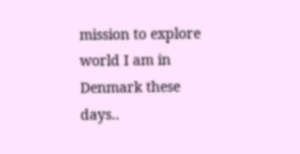mission to explore world I am in Denmark these days..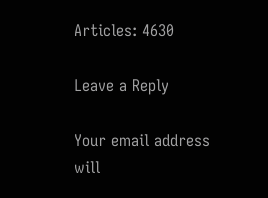Articles: 4630

Leave a Reply

Your email address will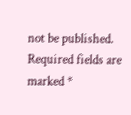not be published. Required fields are marked *